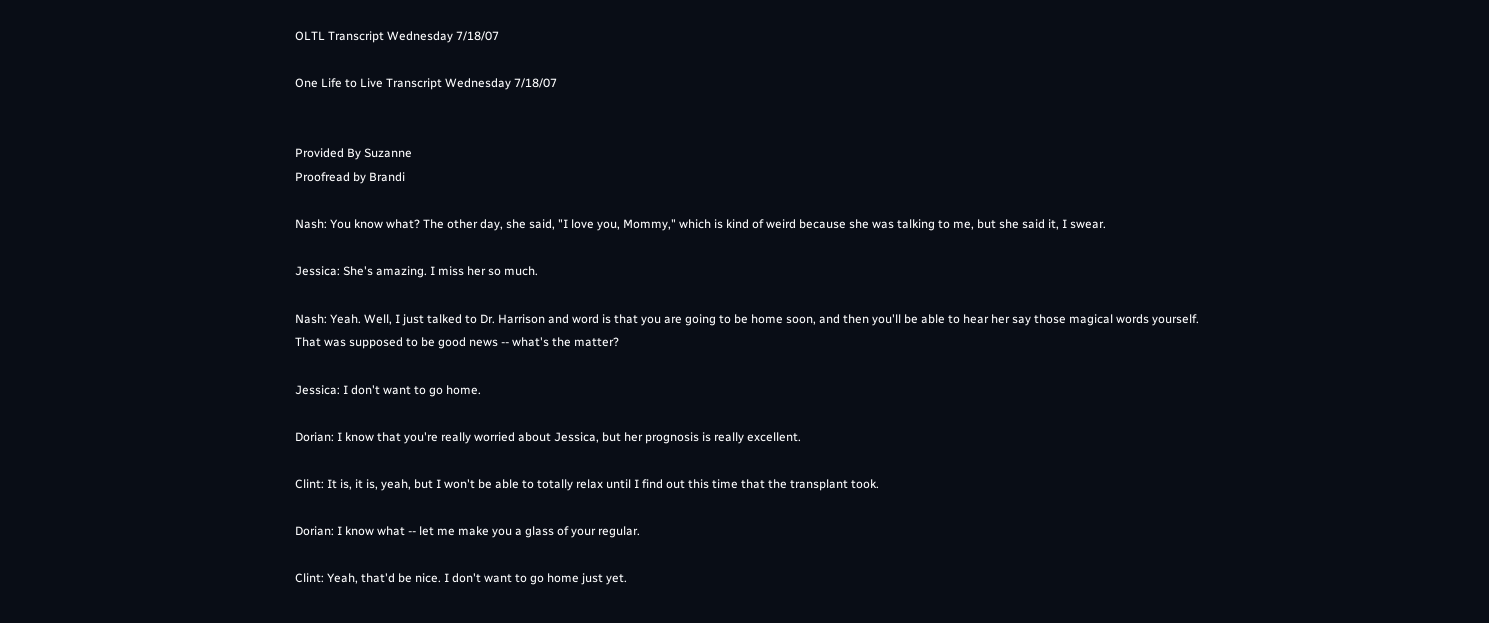OLTL Transcript Wednesday 7/18/07

One Life to Live Transcript Wednesday 7/18/07


Provided By Suzanne
Proofread by Brandi

Nash: You know what? The other day, she said, "I love you, Mommy," which is kind of weird because she was talking to me, but she said it, I swear.

Jessica: She's amazing. I miss her so much.

Nash: Yeah. Well, I just talked to Dr. Harrison and word is that you are going to be home soon, and then you'll be able to hear her say those magical words yourself. That was supposed to be good news -- what's the matter?

Jessica: I don't want to go home.

Dorian: I know that you're really worried about Jessica, but her prognosis is really excellent.

Clint: It is, it is, yeah, but I won't be able to totally relax until I find out this time that the transplant took.

Dorian: I know what -- let me make you a glass of your regular.

Clint: Yeah, that'd be nice. I don't want to go home just yet.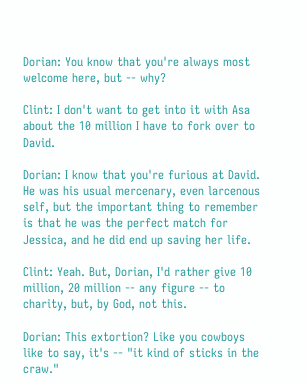Dorian: You know that you're always most welcome here, but -- why?

Clint: I don't want to get into it with Asa about the 10 million I have to fork over to David.

Dorian: I know that you're furious at David. He was his usual mercenary, even larcenous self, but the important thing to remember is that he was the perfect match for Jessica, and he did end up saving her life.

Clint: Yeah. But, Dorian, I'd rather give 10 million, 20 million -- any figure -- to charity, but, by God, not this.

Dorian: This extortion? Like you cowboys like to say, it's -- "it kind of sticks in the craw."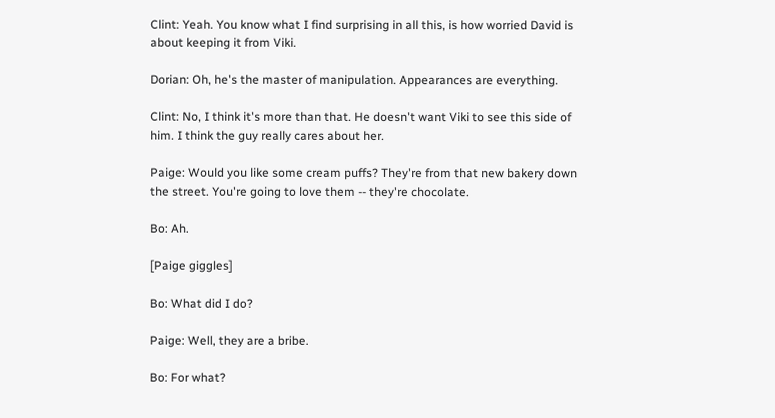Clint: Yeah. You know what I find surprising in all this, is how worried David is about keeping it from Viki.

Dorian: Oh, he's the master of manipulation. Appearances are everything.

Clint: No, I think it's more than that. He doesn't want Viki to see this side of him. I think the guy really cares about her.

Paige: Would you like some cream puffs? They're from that new bakery down the street. You're going to love them -- they're chocolate.

Bo: Ah.

[Paige giggles]

Bo: What did I do?

Paige: Well, they are a bribe.

Bo: For what?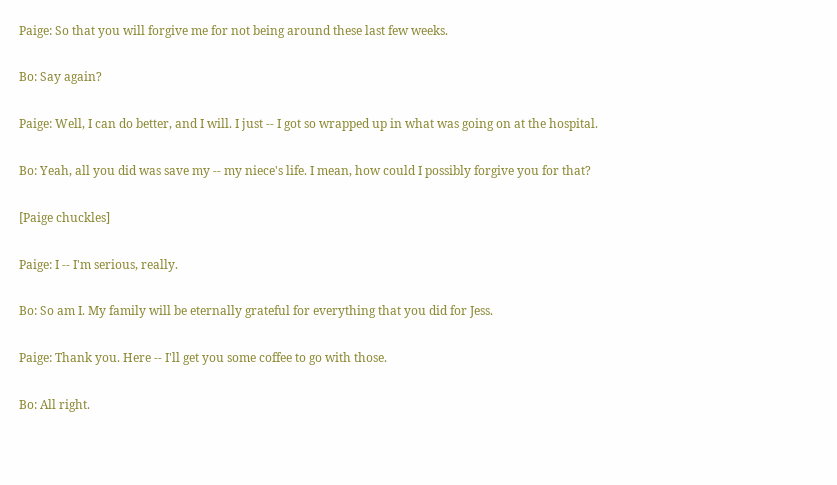Paige: So that you will forgive me for not being around these last few weeks.

Bo: Say again?

Paige: Well, I can do better, and I will. I just -- I got so wrapped up in what was going on at the hospital.

Bo: Yeah, all you did was save my -- my niece's life. I mean, how could I possibly forgive you for that?

[Paige chuckles]

Paige: I -- I'm serious, really.

Bo: So am I. My family will be eternally grateful for everything that you did for Jess.

Paige: Thank you. Here -- I'll get you some coffee to go with those.

Bo: All right.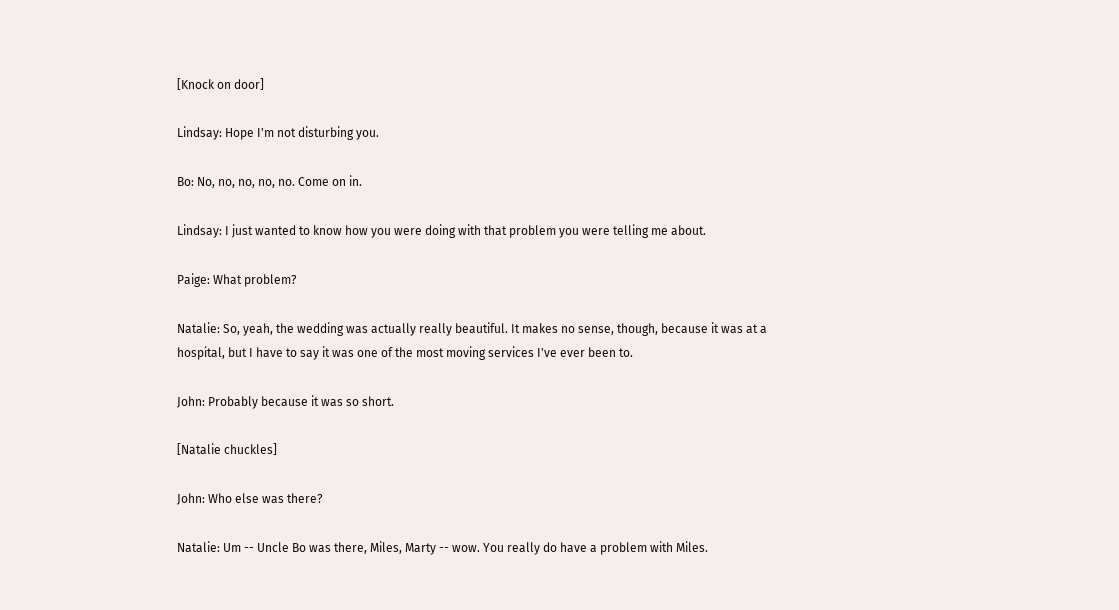[Knock on door]

Lindsay: Hope I'm not disturbing you.

Bo: No, no, no, no, no. Come on in.

Lindsay: I just wanted to know how you were doing with that problem you were telling me about.

Paige: What problem?

Natalie: So, yeah, the wedding was actually really beautiful. It makes no sense, though, because it was at a hospital, but I have to say it was one of the most moving services I've ever been to.

John: Probably because it was so short.

[Natalie chuckles]

John: Who else was there?

Natalie: Um -- Uncle Bo was there, Miles, Marty -- wow. You really do have a problem with Miles.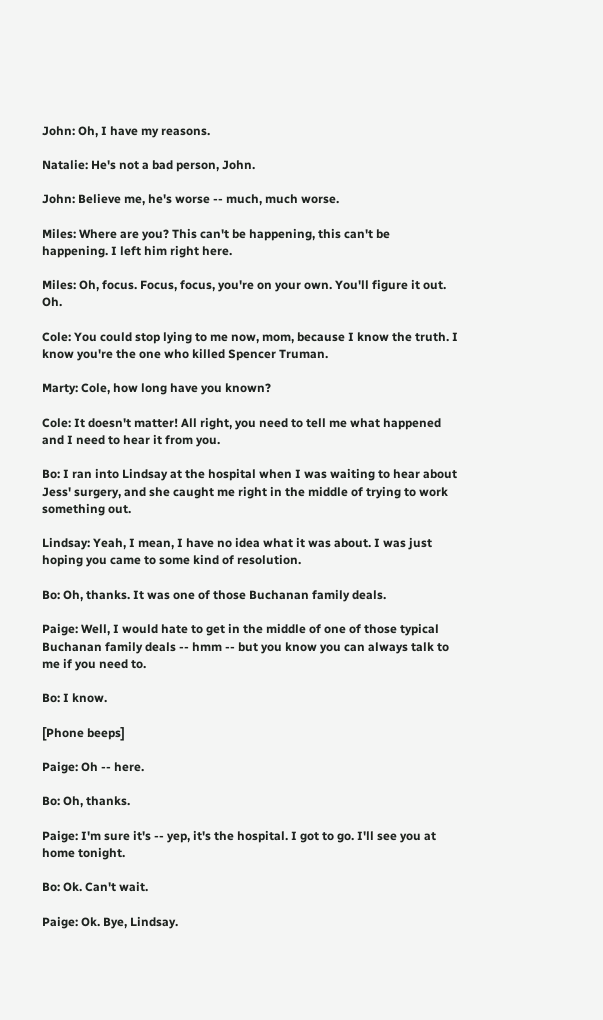John: Oh, I have my reasons.

Natalie: He's not a bad person, John.

John: Believe me, he's worse -- much, much worse.

Miles: Where are you? This can't be happening, this can't be happening. I left him right here.

Miles: Oh, focus. Focus, focus, you're on your own. You'll figure it out. Oh.

Cole: You could stop lying to me now, mom, because I know the truth. I know you're the one who killed Spencer Truman.

Marty: Cole, how long have you known?

Cole: It doesn't matter! All right, you need to tell me what happened and I need to hear it from you.

Bo: I ran into Lindsay at the hospital when I was waiting to hear about Jess' surgery, and she caught me right in the middle of trying to work something out.

Lindsay: Yeah, I mean, I have no idea what it was about. I was just hoping you came to some kind of resolution.

Bo: Oh, thanks. It was one of those Buchanan family deals.

Paige: Well, I would hate to get in the middle of one of those typical Buchanan family deals -- hmm -- but you know you can always talk to me if you need to.

Bo: I know.

[Phone beeps]

Paige: Oh -- here.

Bo: Oh, thanks.

Paige: I'm sure it's -- yep, it's the hospital. I got to go. I'll see you at home tonight.

Bo: Ok. Can't wait.

Paige: Ok. Bye, Lindsay.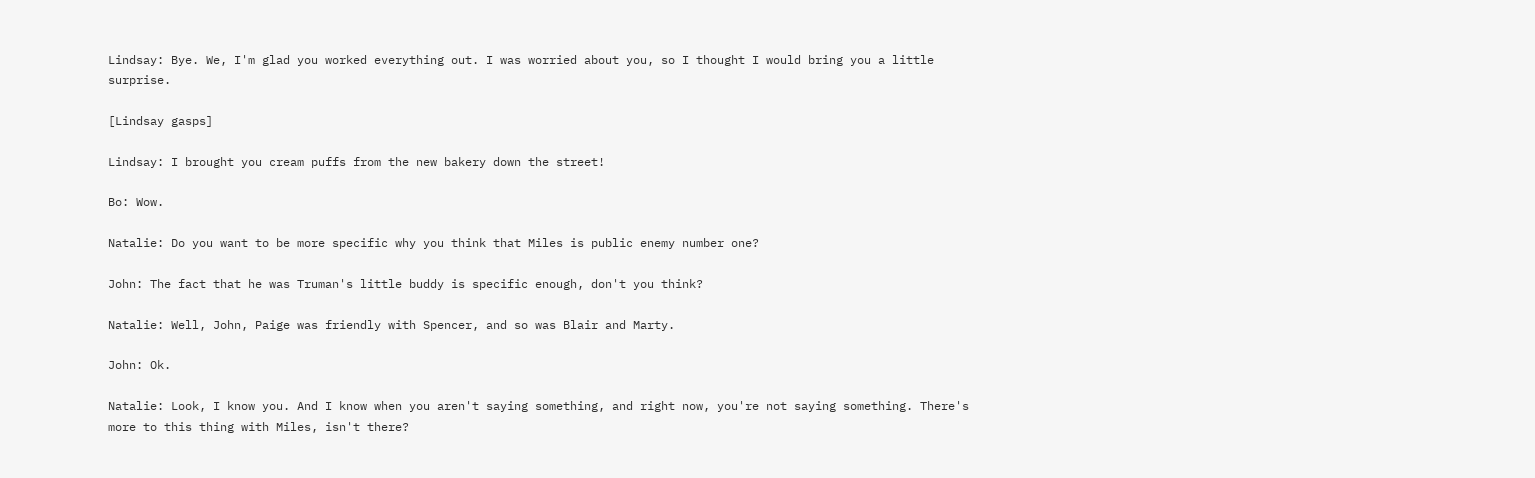Lindsay: Bye. We, I'm glad you worked everything out. I was worried about you, so I thought I would bring you a little surprise.

[Lindsay gasps]

Lindsay: I brought you cream puffs from the new bakery down the street!

Bo: Wow.

Natalie: Do you want to be more specific why you think that Miles is public enemy number one?

John: The fact that he was Truman's little buddy is specific enough, don't you think?

Natalie: Well, John, Paige was friendly with Spencer, and so was Blair and Marty.

John: Ok.

Natalie: Look, I know you. And I know when you aren't saying something, and right now, you're not saying something. There's more to this thing with Miles, isn't there?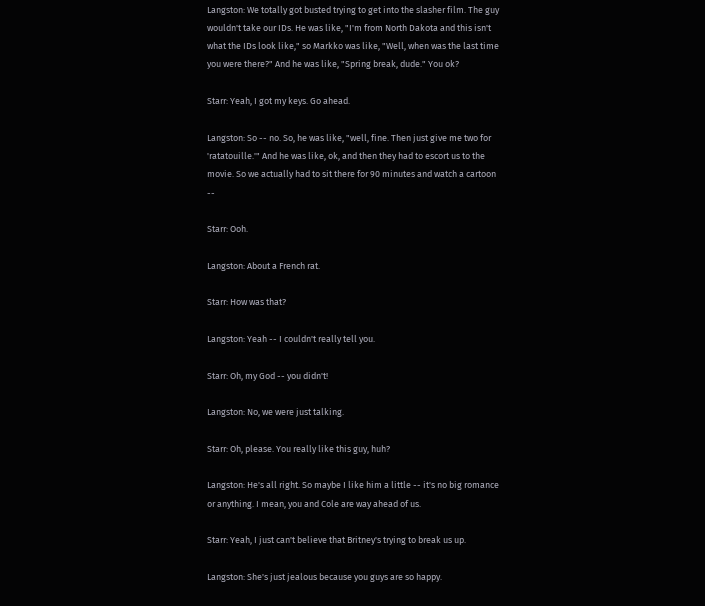Langston: We totally got busted trying to get into the slasher film. The guy wouldn't take our IDs. He was like, "I'm from North Dakota and this isn't what the IDs look like," so Markko was like, "Well, when was the last time you were there?" And he was like, "Spring break, dude." You ok?

Starr: Yeah, I got my keys. Go ahead.

Langston: So -- no. So, he was like, "well, fine. Then just give me two for 'ratatouille.'" And he was like, ok, and then they had to escort us to the movie. So we actually had to sit there for 90 minutes and watch a cartoon --

Starr: Ooh.

Langston: About a French rat.

Starr: How was that?

Langston: Yeah -- I couldn't really tell you.

Starr: Oh, my God -- you didn't!

Langston: No, we were just talking.

Starr: Oh, please. You really like this guy, huh?

Langston: He's all right. So maybe I like him a little -- it's no big romance or anything. I mean, you and Cole are way ahead of us.

Starr: Yeah, I just can't believe that Britney's trying to break us up.

Langston: She's just jealous because you guys are so happy.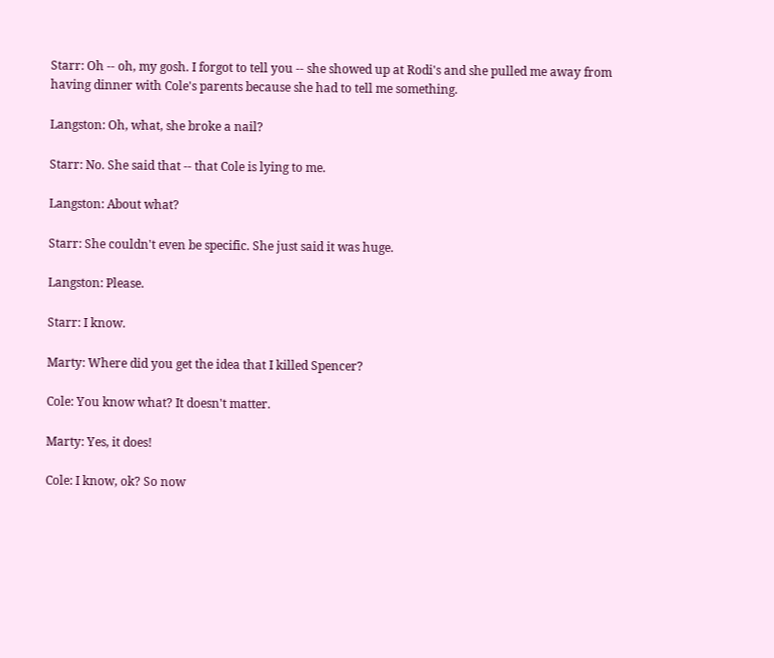Starr: Oh -- oh, my gosh. I forgot to tell you -- she showed up at Rodi's and she pulled me away from having dinner with Cole's parents because she had to tell me something.

Langston: Oh, what, she broke a nail?

Starr: No. She said that -- that Cole is lying to me.

Langston: About what?

Starr: She couldn't even be specific. She just said it was huge.

Langston: Please.

Starr: I know.

Marty: Where did you get the idea that I killed Spencer?

Cole: You know what? It doesn't matter.

Marty: Yes, it does!

Cole: I know, ok? So now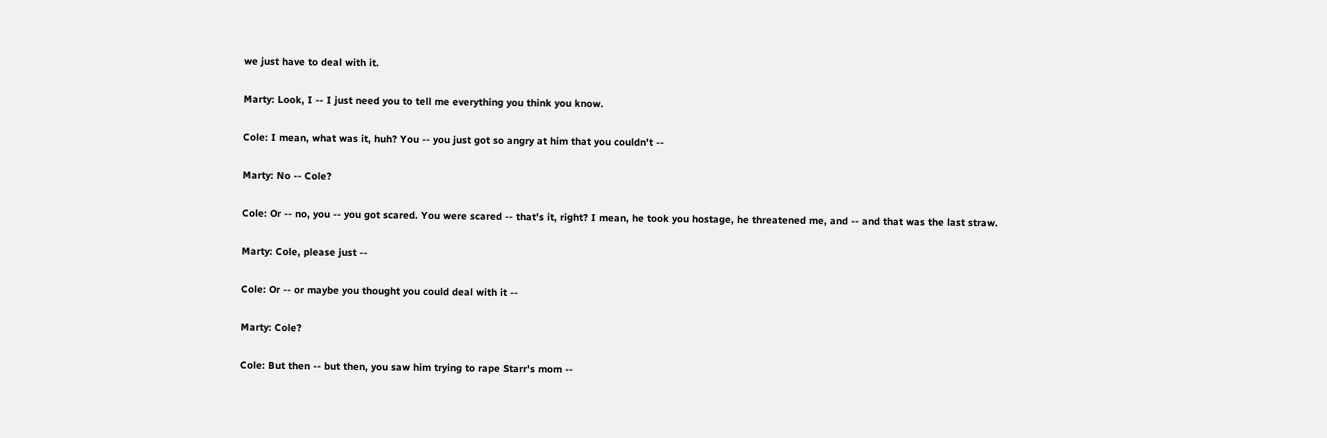we just have to deal with it.

Marty: Look, I -- I just need you to tell me everything you think you know.

Cole: I mean, what was it, huh? You -- you just got so angry at him that you couldn't --

Marty: No -- Cole?

Cole: Or -- no, you -- you got scared. You were scared -- that's it, right? I mean, he took you hostage, he threatened me, and -- and that was the last straw.

Marty: Cole, please just --

Cole: Or -- or maybe you thought you could deal with it --

Marty: Cole?

Cole: But then -- but then, you saw him trying to rape Starr's mom --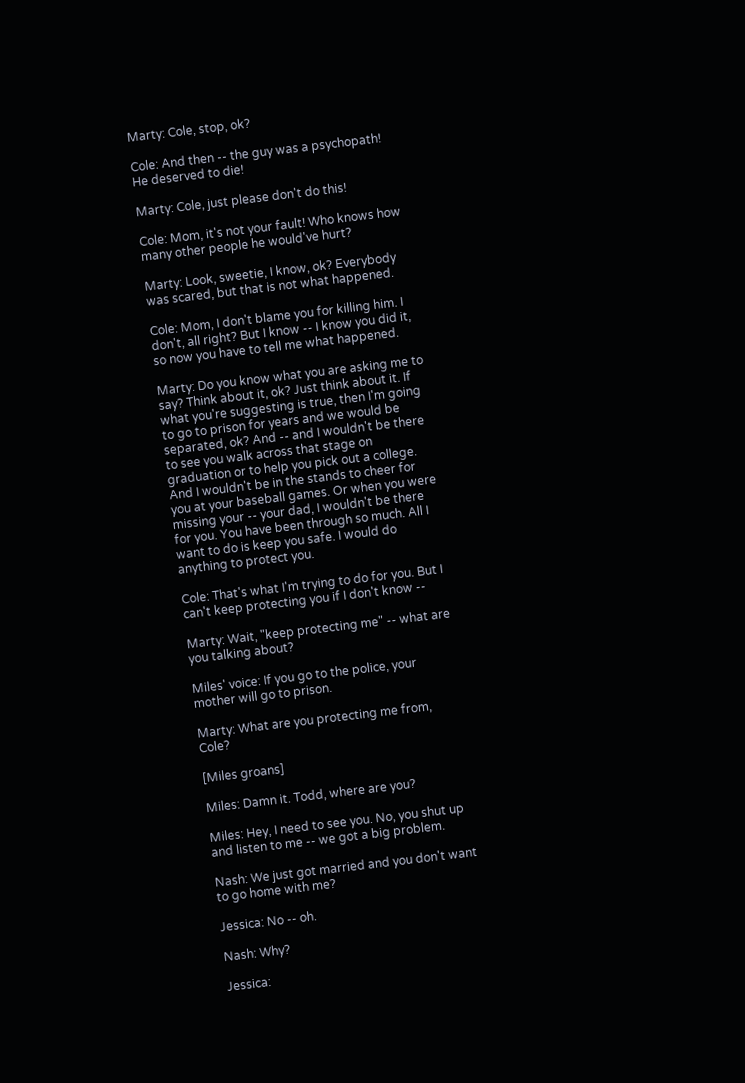Marty: Cole, stop, ok?

Cole: And then -- the guy was a psychopath! He deserved to die!

Marty: Cole, just please don't do this!

Cole: Mom, it's not your fault! Who knows how many other people he would've hurt?

Marty: Look, sweetie, I know, ok? Everybody was scared, but that is not what happened.

Cole: Mom, I don't blame you for killing him. I don't, all right? But I know -- I know you did it, so now you have to tell me what happened.

Marty: Do you know what you are asking me to say? Think about it, ok? Just think about it. If what you're suggesting is true, then I'm going to go to prison for years and we would be separated, ok? And -- and I wouldn't be there to see you walk across that stage on graduation or to help you pick out a college. And I wouldn't be in the stands to cheer for you at your baseball games. Or when you were missing your -- your dad, I wouldn't be there for you. You have been through so much. All I want to do is keep you safe. I would do anything to protect you.

Cole: That's what I'm trying to do for you. But I can't keep protecting you if I don't know --

Marty: Wait, "keep protecting me" -- what are you talking about?

Miles' voice: If you go to the police, your mother will go to prison.

Marty: What are you protecting me from, Cole?

[Miles groans]

Miles: Damn it. Todd, where are you?

Miles: Hey, I need to see you. No, you shut up and listen to me -- we got a big problem.

Nash: We just got married and you don't want to go home with me?

Jessica: No -- oh.

Nash: Why?

Jessica: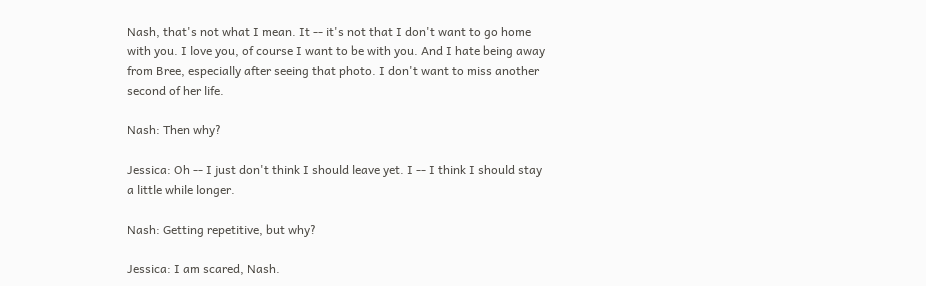Nash, that's not what I mean. It -- it's not that I don't want to go home with you. I love you, of course I want to be with you. And I hate being away from Bree, especially after seeing that photo. I don't want to miss another second of her life.

Nash: Then why?

Jessica: Oh -- I just don't think I should leave yet. I -- I think I should stay a little while longer.

Nash: Getting repetitive, but why?

Jessica: I am scared, Nash.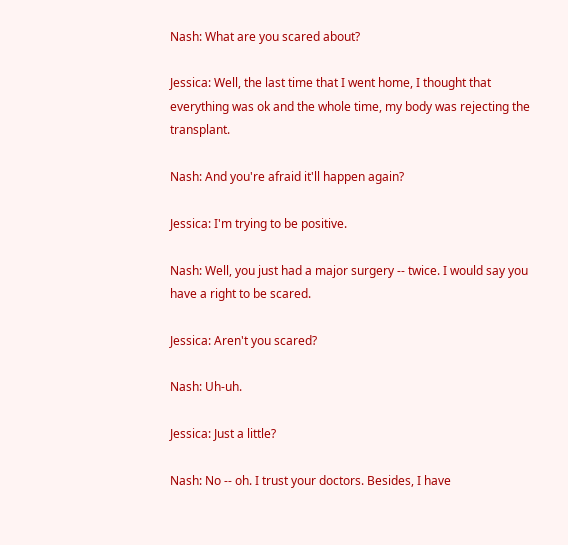Nash: What are you scared about?

Jessica: Well, the last time that I went home, I thought that everything was ok and the whole time, my body was rejecting the transplant.

Nash: And you're afraid it'll happen again?

Jessica: I'm trying to be positive.

Nash: Well, you just had a major surgery -- twice. I would say you have a right to be scared.

Jessica: Aren't you scared?

Nash: Uh-uh.

Jessica: Just a little?

Nash: No -- oh. I trust your doctors. Besides, I have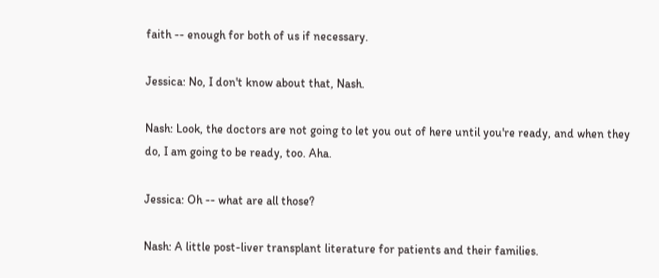faith -- enough for both of us if necessary.

Jessica: No, I don't know about that, Nash.

Nash: Look, the doctors are not going to let you out of here until you're ready, and when they do, I am going to be ready, too. Aha.

Jessica: Oh -- what are all those?

Nash: A little post-liver transplant literature for patients and their families.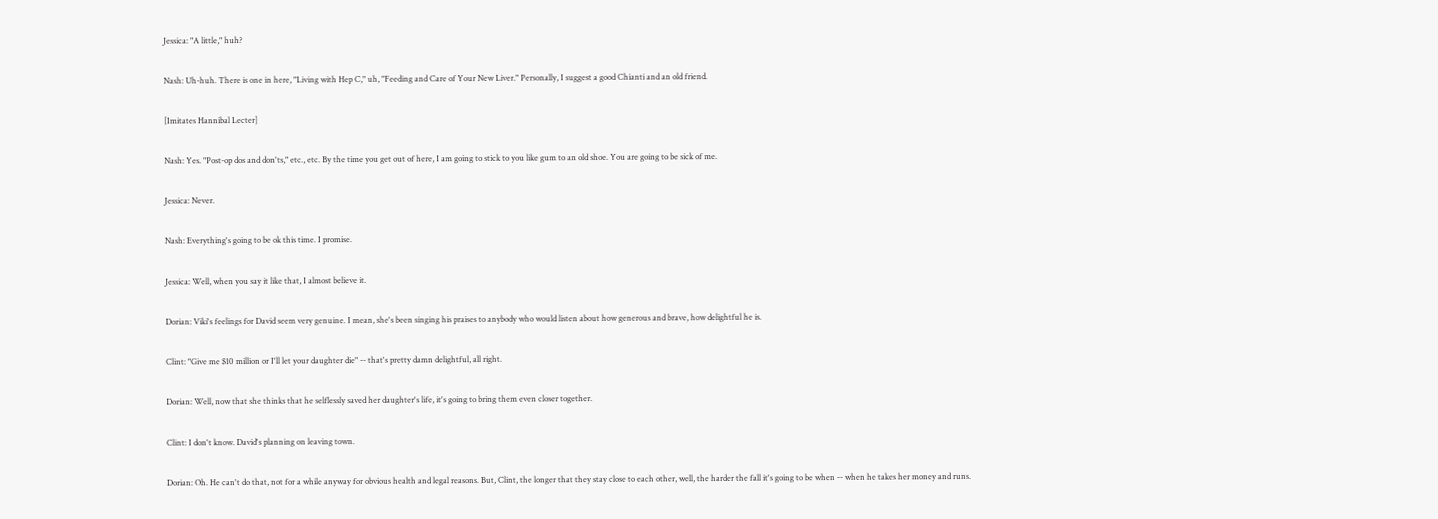Jessica: "A little," huh?

Nash: Uh-huh. There is one in here, "Living with Hep C," uh, "Feeding and Care of Your New Liver." Personally, I suggest a good Chianti and an old friend.

[Imitates Hannibal Lecter]

Nash: Yes. "Post-op dos and don'ts," etc., etc. By the time you get out of here, I am going to stick to you like gum to an old shoe. You are going to be sick of me.

Jessica: Never.

Nash: Everything's going to be ok this time. I promise.

Jessica: Well, when you say it like that, I almost believe it.

Dorian: Viki's feelings for David seem very genuine. I mean, she's been singing his praises to anybody who would listen about how generous and brave, how delightful he is.

Clint: "Give me $10 million or I'll let your daughter die" -- that's pretty damn delightful, all right.

Dorian: Well, now that she thinks that he selflessly saved her daughter's life, it's going to bring them even closer together.

Clint: I don't know. David's planning on leaving town.

Dorian: Oh. He can't do that, not for a while anyway for obvious health and legal reasons. But, Clint, the longer that they stay close to each other, well, the harder the fall it's going to be when -- when he takes her money and runs.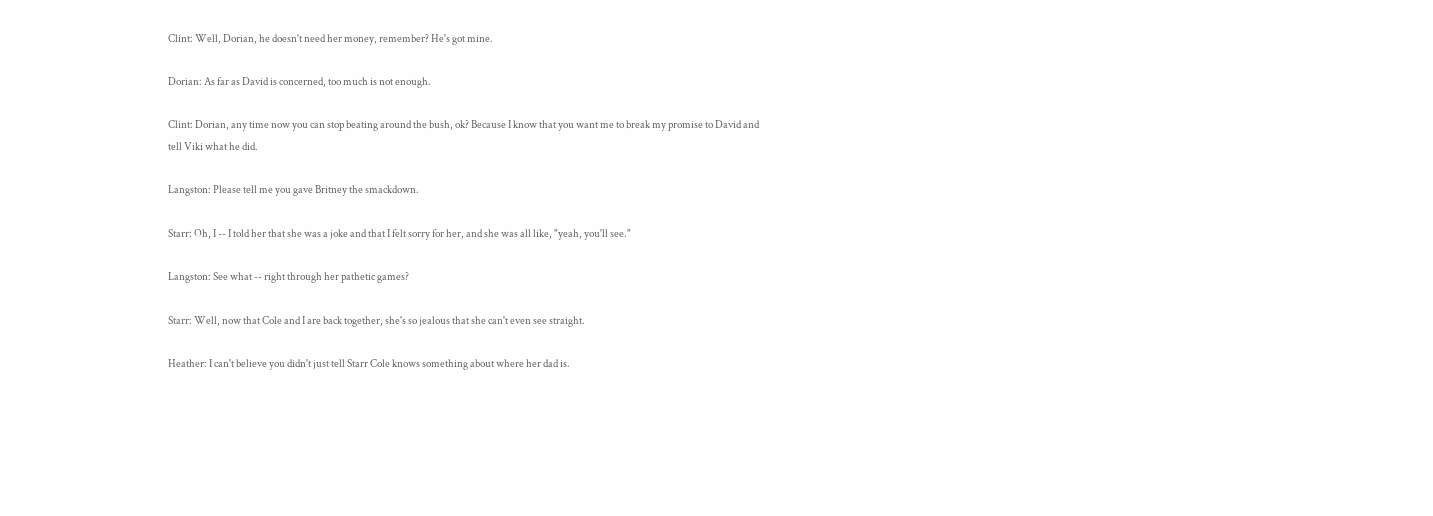Clint: Well, Dorian, he doesn't need her money, remember? He's got mine.

Dorian: As far as David is concerned, too much is not enough.

Clint: Dorian, any time now you can stop beating around the bush, ok? Because I know that you want me to break my promise to David and tell Viki what he did.

Langston: Please tell me you gave Britney the smackdown.

Starr: Oh, I -- I told her that she was a joke and that I felt sorry for her, and she was all like, "yeah, you'll see."

Langston: See what -- right through her pathetic games?

Starr: Well, now that Cole and I are back together, she's so jealous that she can't even see straight.

Heather: I can't believe you didn't just tell Starr Cole knows something about where her dad is.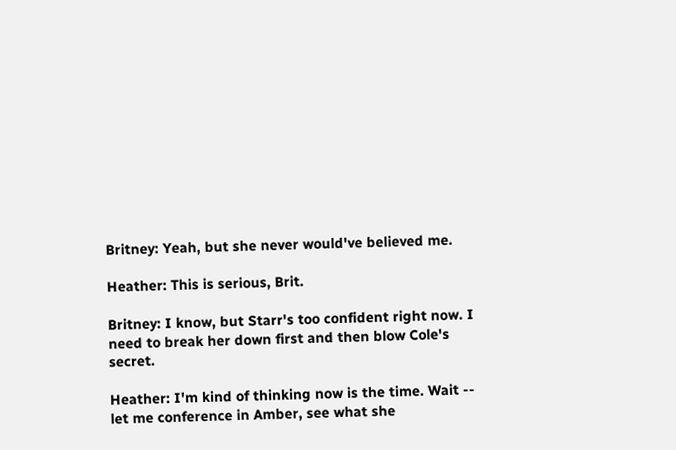Britney: Yeah, but she never would've believed me.

Heather: This is serious, Brit.

Britney: I know, but Starr's too confident right now. I need to break her down first and then blow Cole's secret.

Heather: I'm kind of thinking now is the time. Wait -- let me conference in Amber, see what she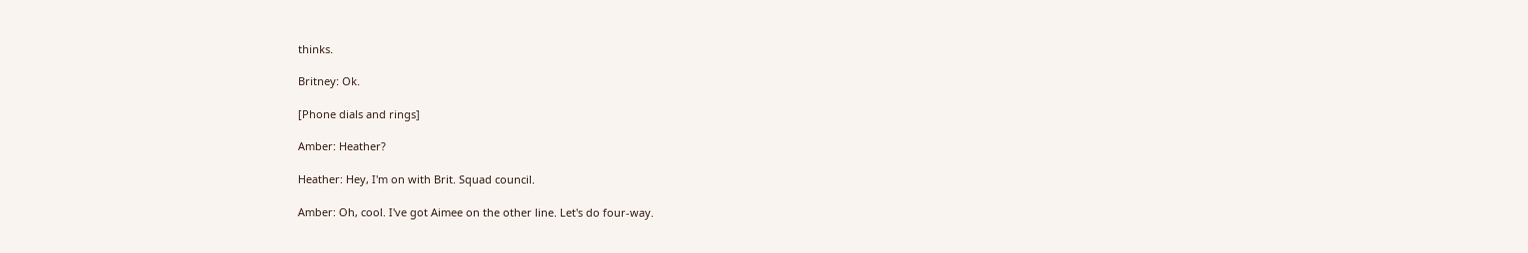thinks.

Britney: Ok.

[Phone dials and rings]

Amber: Heather?

Heather: Hey, I'm on with Brit. Squad council.

Amber: Oh, cool. I've got Aimee on the other line. Let's do four-way.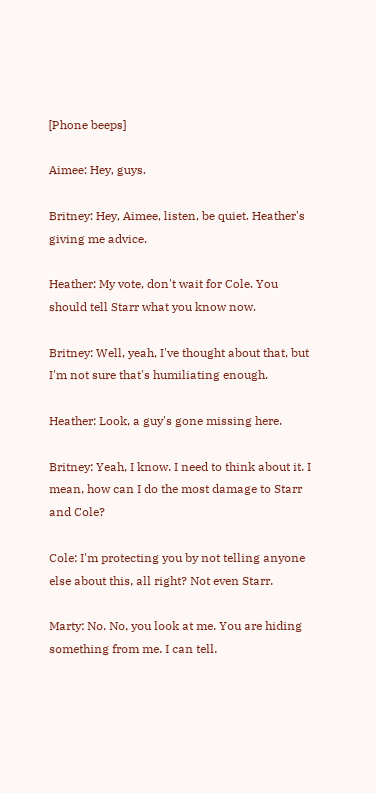[Phone beeps]

Aimee: Hey, guys.

Britney: Hey, Aimee, listen, be quiet. Heather's giving me advice.

Heather: My vote, don't wait for Cole. You should tell Starr what you know now.

Britney: Well, yeah, I've thought about that, but I'm not sure that's humiliating enough.

Heather: Look, a guy's gone missing here.

Britney: Yeah, I know. I need to think about it. I mean, how can I do the most damage to Starr and Cole?

Cole: I'm protecting you by not telling anyone else about this, all right? Not even Starr.

Marty: No. No, you look at me. You are hiding something from me. I can tell.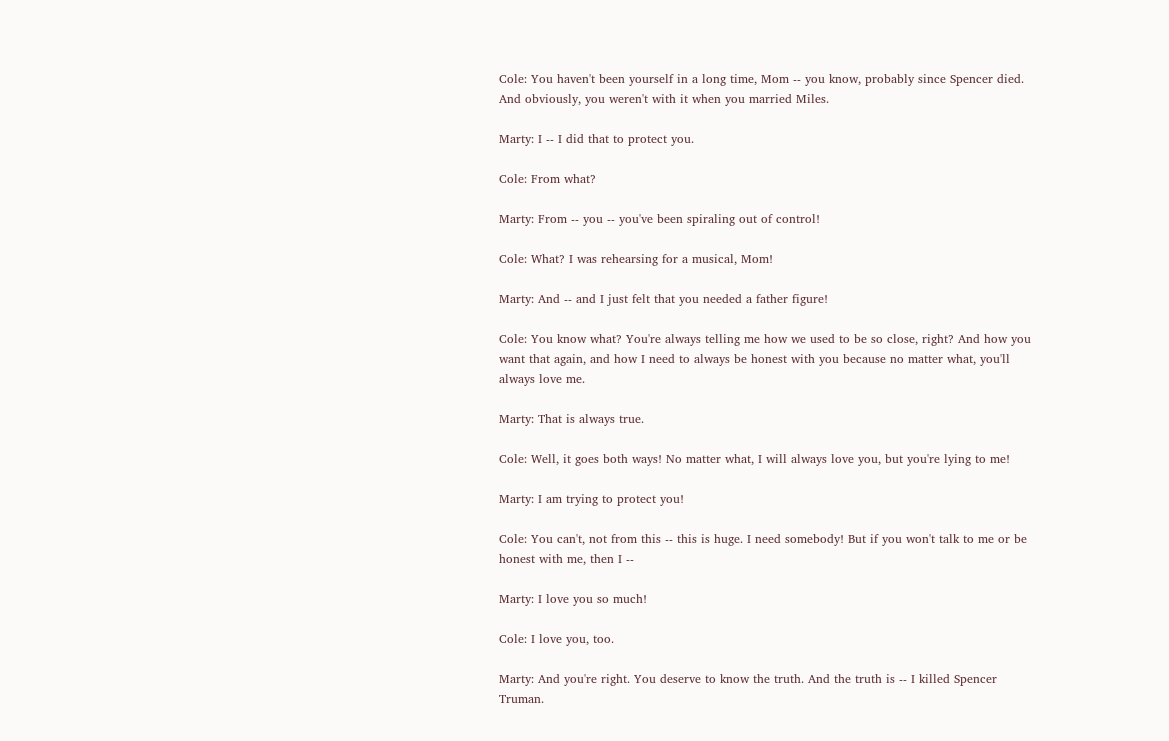Cole: You haven't been yourself in a long time, Mom -- you know, probably since Spencer died. And obviously, you weren't with it when you married Miles.

Marty: I -- I did that to protect you.

Cole: From what?

Marty: From -- you -- you've been spiraling out of control!

Cole: What? I was rehearsing for a musical, Mom!

Marty: And -- and I just felt that you needed a father figure!

Cole: You know what? You're always telling me how we used to be so close, right? And how you want that again, and how I need to always be honest with you because no matter what, you'll always love me.

Marty: That is always true.

Cole: Well, it goes both ways! No matter what, I will always love you, but you're lying to me!

Marty: I am trying to protect you!

Cole: You can't, not from this -- this is huge. I need somebody! But if you won't talk to me or be honest with me, then I --

Marty: I love you so much!

Cole: I love you, too.

Marty: And you're right. You deserve to know the truth. And the truth is -- I killed Spencer Truman.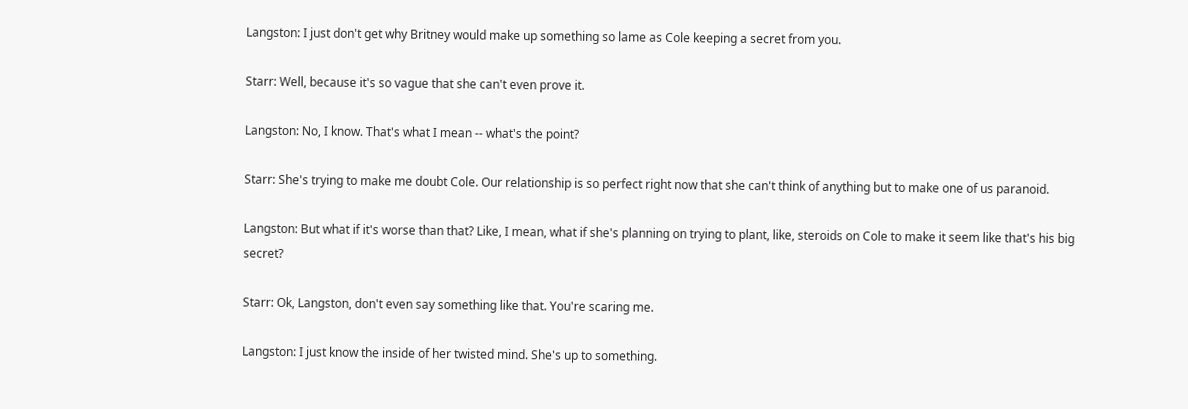Langston: I just don't get why Britney would make up something so lame as Cole keeping a secret from you.

Starr: Well, because it's so vague that she can't even prove it.

Langston: No, I know. That's what I mean -- what's the point?

Starr: She's trying to make me doubt Cole. Our relationship is so perfect right now that she can't think of anything but to make one of us paranoid.

Langston: But what if it's worse than that? Like, I mean, what if she's planning on trying to plant, like, steroids on Cole to make it seem like that's his big secret?

Starr: Ok, Langston, don't even say something like that. You're scaring me.

Langston: I just know the inside of her twisted mind. She's up to something.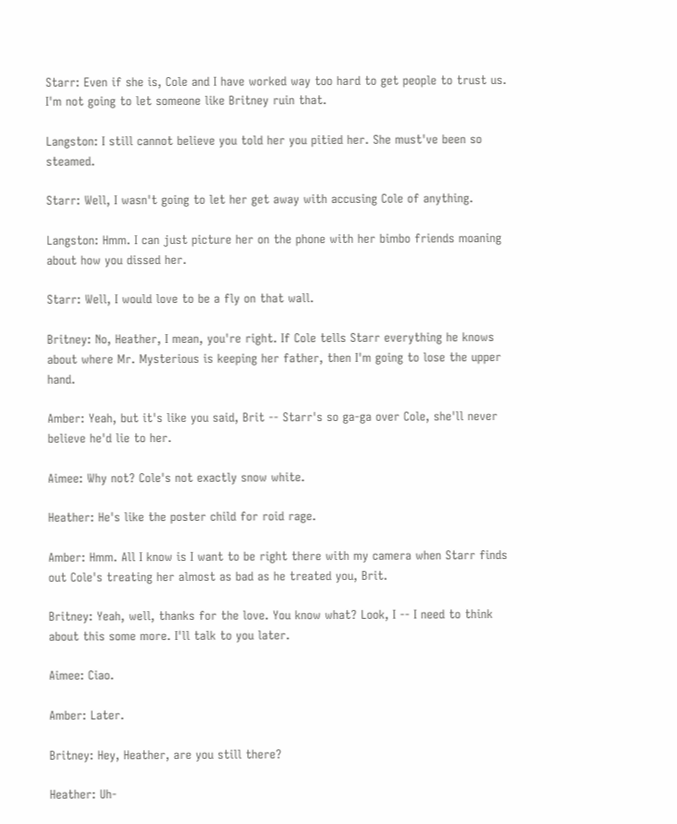Starr: Even if she is, Cole and I have worked way too hard to get people to trust us. I'm not going to let someone like Britney ruin that.

Langston: I still cannot believe you told her you pitied her. She must've been so steamed.

Starr: Well, I wasn't going to let her get away with accusing Cole of anything.

Langston: Hmm. I can just picture her on the phone with her bimbo friends moaning about how you dissed her.

Starr: Well, I would love to be a fly on that wall.

Britney: No, Heather, I mean, you're right. If Cole tells Starr everything he knows about where Mr. Mysterious is keeping her father, then I'm going to lose the upper hand.

Amber: Yeah, but it's like you said, Brit -- Starr's so ga-ga over Cole, she'll never believe he'd lie to her.

Aimee: Why not? Cole's not exactly snow white.

Heather: He's like the poster child for roid rage.

Amber: Hmm. All I know is I want to be right there with my camera when Starr finds out Cole's treating her almost as bad as he treated you, Brit.

Britney: Yeah, well, thanks for the love. You know what? Look, I -- I need to think about this some more. I'll talk to you later.

Aimee: Ciao.

Amber: Later.

Britney: Hey, Heather, are you still there?

Heather: Uh-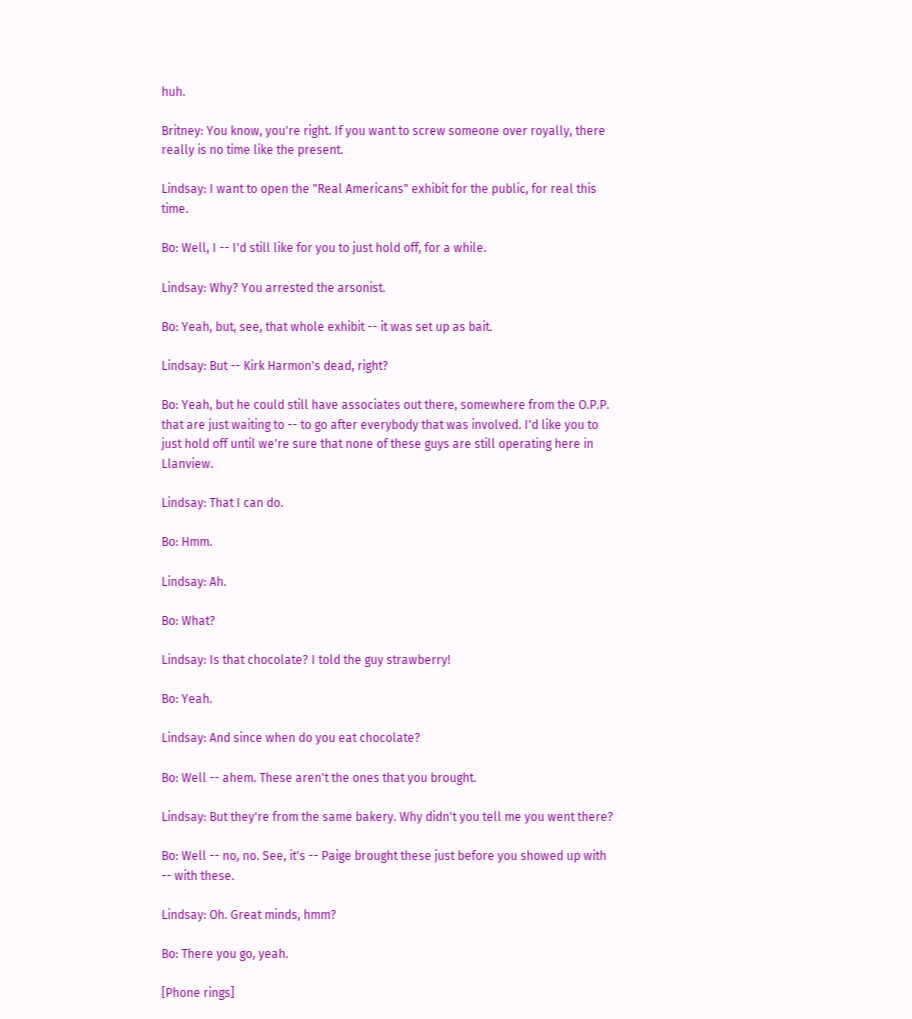huh.

Britney: You know, you're right. If you want to screw someone over royally, there really is no time like the present.

Lindsay: I want to open the "Real Americans" exhibit for the public, for real this time.

Bo: Well, I -- I'd still like for you to just hold off, for a while.

Lindsay: Why? You arrested the arsonist.

Bo: Yeah, but, see, that whole exhibit -- it was set up as bait.

Lindsay: But -- Kirk Harmon's dead, right?

Bo: Yeah, but he could still have associates out there, somewhere from the O.P.P. that are just waiting to -- to go after everybody that was involved. I'd like you to just hold off until we're sure that none of these guys are still operating here in Llanview.

Lindsay: That I can do.

Bo: Hmm.

Lindsay: Ah.

Bo: What?

Lindsay: Is that chocolate? I told the guy strawberry!

Bo: Yeah.

Lindsay: And since when do you eat chocolate?

Bo: Well -- ahem. These aren't the ones that you brought.

Lindsay: But they're from the same bakery. Why didn't you tell me you went there?

Bo: Well -- no, no. See, it's -- Paige brought these just before you showed up with -- with these.

Lindsay: Oh. Great minds, hmm?

Bo: There you go, yeah.

[Phone rings]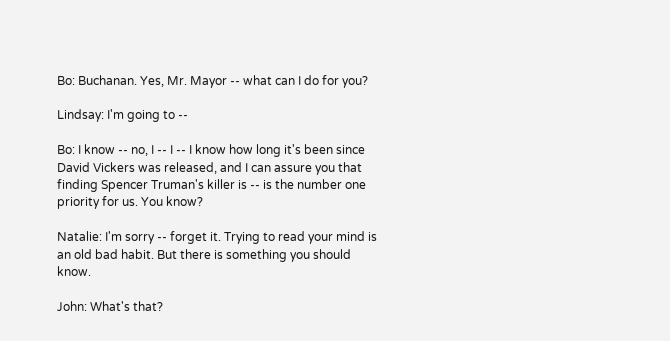Bo: Buchanan. Yes, Mr. Mayor -- what can I do for you?

Lindsay: I'm going to --

Bo: I know -- no, I -- I -- I know how long it's been since David Vickers was released, and I can assure you that finding Spencer Truman's killer is -- is the number one priority for us. You know?

Natalie: I'm sorry -- forget it. Trying to read your mind is an old bad habit. But there is something you should know.

John: What's that?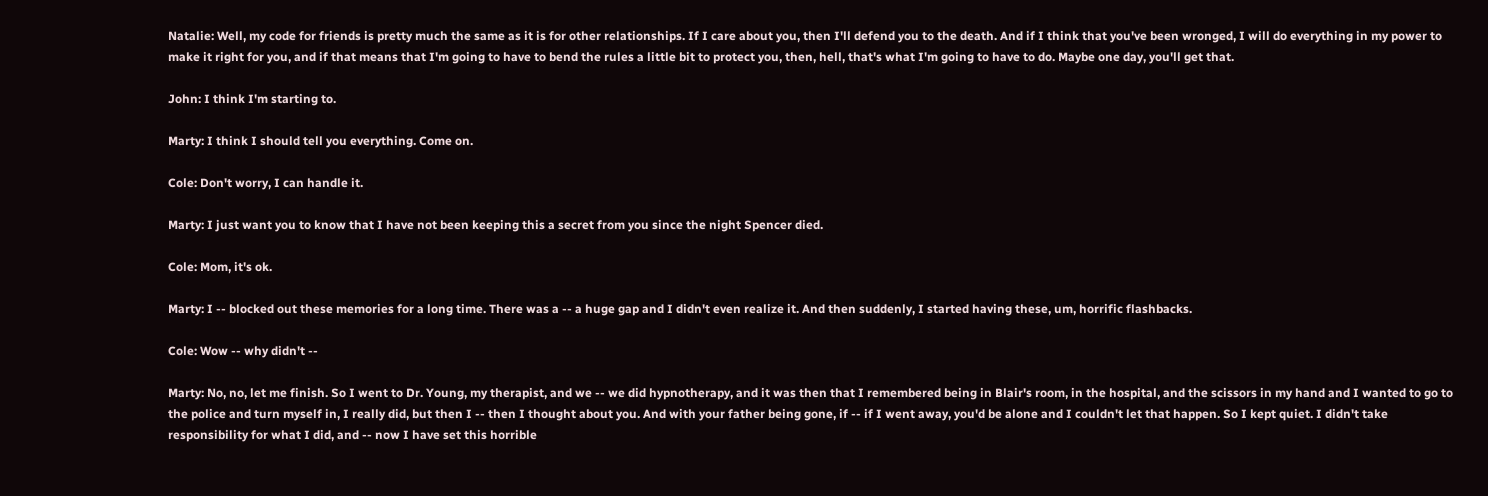Natalie: Well, my code for friends is pretty much the same as it is for other relationships. If I care about you, then I'll defend you to the death. And if I think that you've been wronged, I will do everything in my power to make it right for you, and if that means that I'm going to have to bend the rules a little bit to protect you, then, hell, that's what I'm going to have to do. Maybe one day, you'll get that.

John: I think I'm starting to.

Marty: I think I should tell you everything. Come on.

Cole: Don't worry, I can handle it.

Marty: I just want you to know that I have not been keeping this a secret from you since the night Spencer died.

Cole: Mom, it's ok.

Marty: I -- blocked out these memories for a long time. There was a -- a huge gap and I didn't even realize it. And then suddenly, I started having these, um, horrific flashbacks.

Cole: Wow -- why didn't --

Marty: No, no, let me finish. So I went to Dr. Young, my therapist, and we -- we did hypnotherapy, and it was then that I remembered being in Blair's room, in the hospital, and the scissors in my hand and I wanted to go to the police and turn myself in, I really did, but then I -- then I thought about you. And with your father being gone, if -- if I went away, you'd be alone and I couldn't let that happen. So I kept quiet. I didn't take responsibility for what I did, and -- now I have set this horrible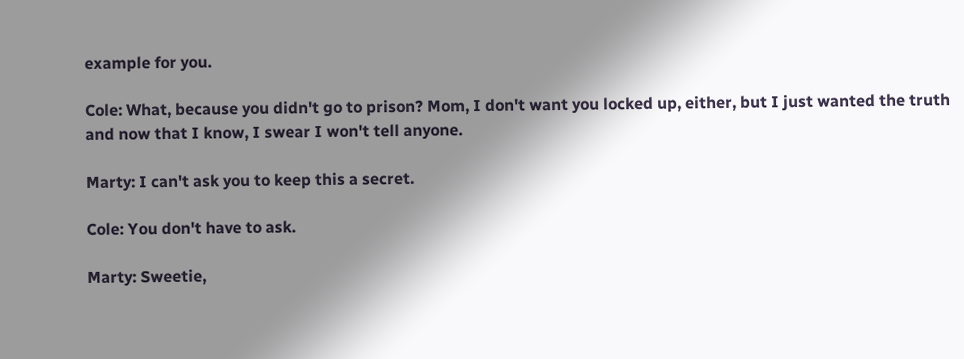example for you.

Cole: What, because you didn't go to prison? Mom, I don't want you locked up, either, but I just wanted the truth and now that I know, I swear I won't tell anyone.

Marty: I can't ask you to keep this a secret.

Cole: You don't have to ask.

Marty: Sweetie,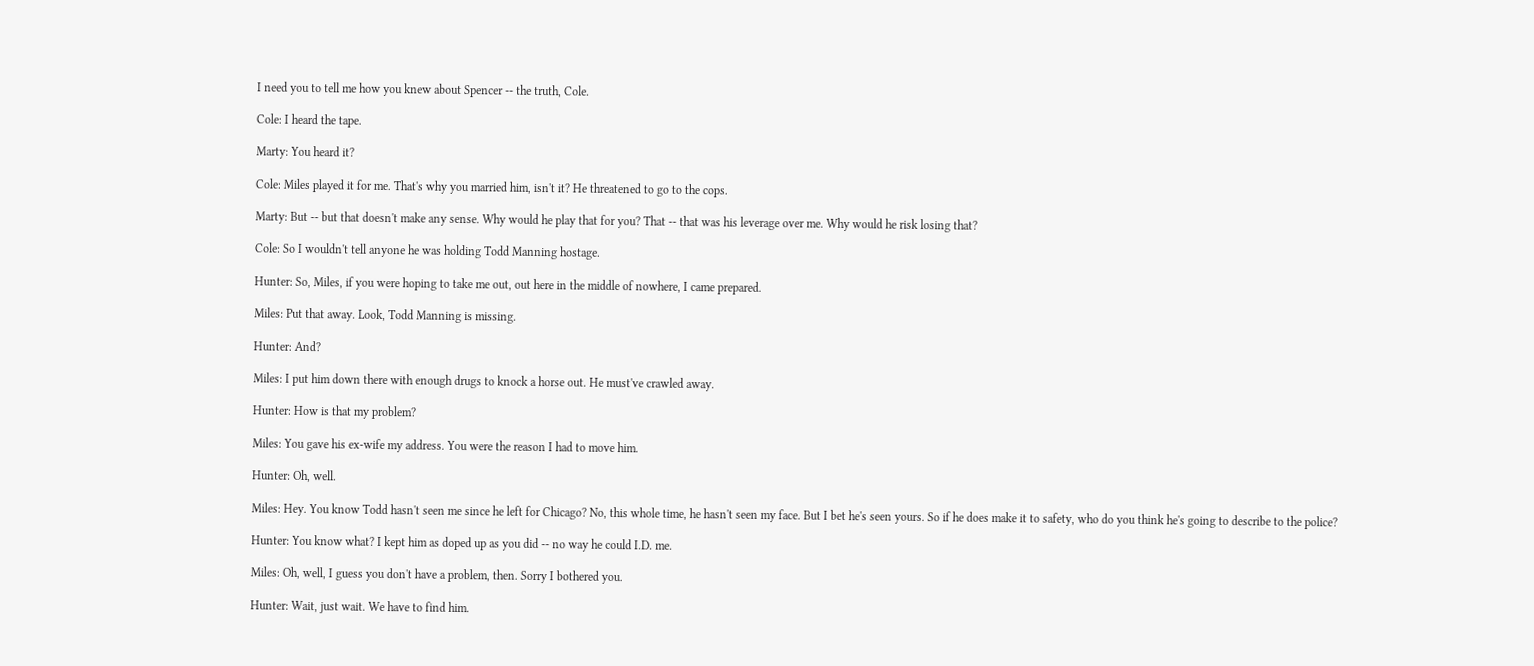I need you to tell me how you knew about Spencer -- the truth, Cole.

Cole: I heard the tape.

Marty: You heard it?

Cole: Miles played it for me. That's why you married him, isn't it? He threatened to go to the cops.

Marty: But -- but that doesn't make any sense. Why would he play that for you? That -- that was his leverage over me. Why would he risk losing that?

Cole: So I wouldn't tell anyone he was holding Todd Manning hostage.

Hunter: So, Miles, if you were hoping to take me out, out here in the middle of nowhere, I came prepared.

Miles: Put that away. Look, Todd Manning is missing.

Hunter: And?

Miles: I put him down there with enough drugs to knock a horse out. He must've crawled away.

Hunter: How is that my problem?

Miles: You gave his ex-wife my address. You were the reason I had to move him.

Hunter: Oh, well.

Miles: Hey. You know Todd hasn't seen me since he left for Chicago? No, this whole time, he hasn't seen my face. But I bet he's seen yours. So if he does make it to safety, who do you think he's going to describe to the police?

Hunter: You know what? I kept him as doped up as you did -- no way he could I.D. me.

Miles: Oh, well, I guess you don't have a problem, then. Sorry I bothered you.

Hunter: Wait, just wait. We have to find him.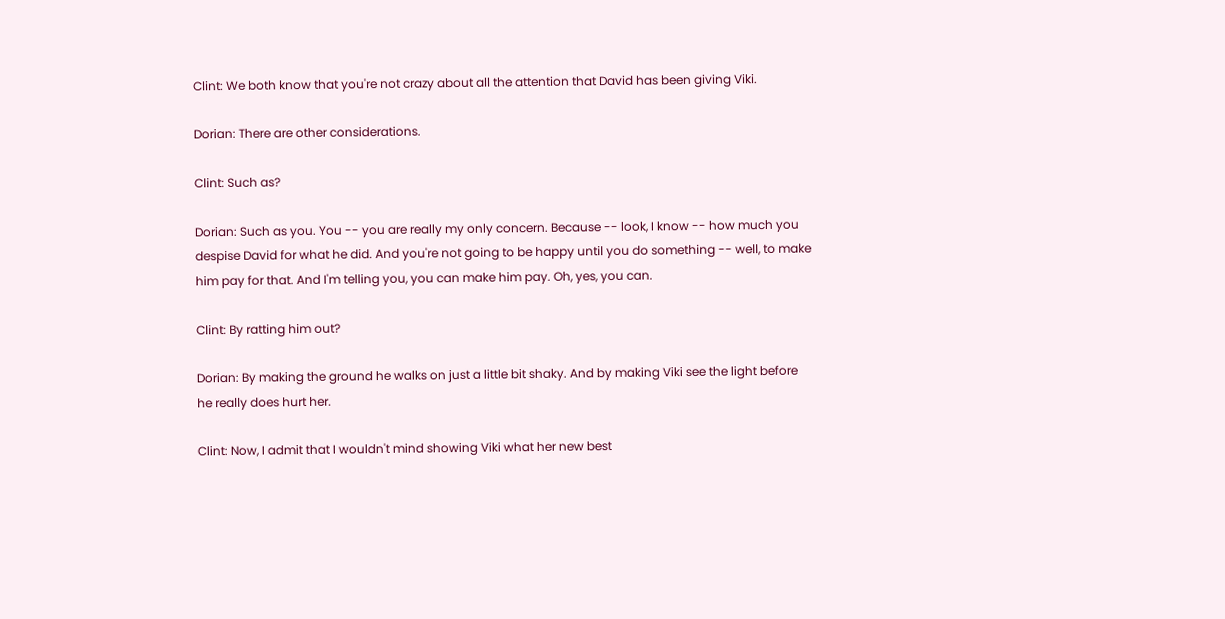Clint: We both know that you're not crazy about all the attention that David has been giving Viki.

Dorian: There are other considerations.

Clint: Such as?

Dorian: Such as you. You -- you are really my only concern. Because -- look, I know -- how much you despise David for what he did. And you're not going to be happy until you do something -- well, to make him pay for that. And I'm telling you, you can make him pay. Oh, yes, you can.

Clint: By ratting him out?

Dorian: By making the ground he walks on just a little bit shaky. And by making Viki see the light before he really does hurt her.

Clint: Now, I admit that I wouldn't mind showing Viki what her new best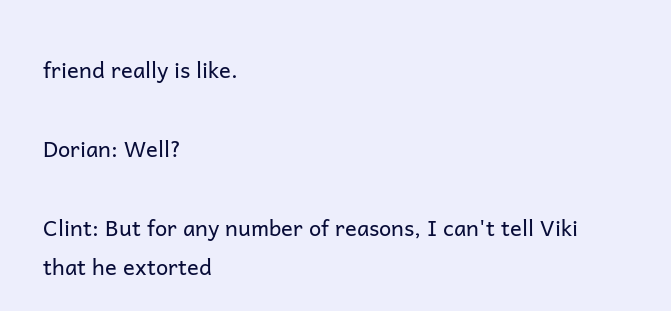friend really is like.

Dorian: Well?

Clint: But for any number of reasons, I can't tell Viki that he extorted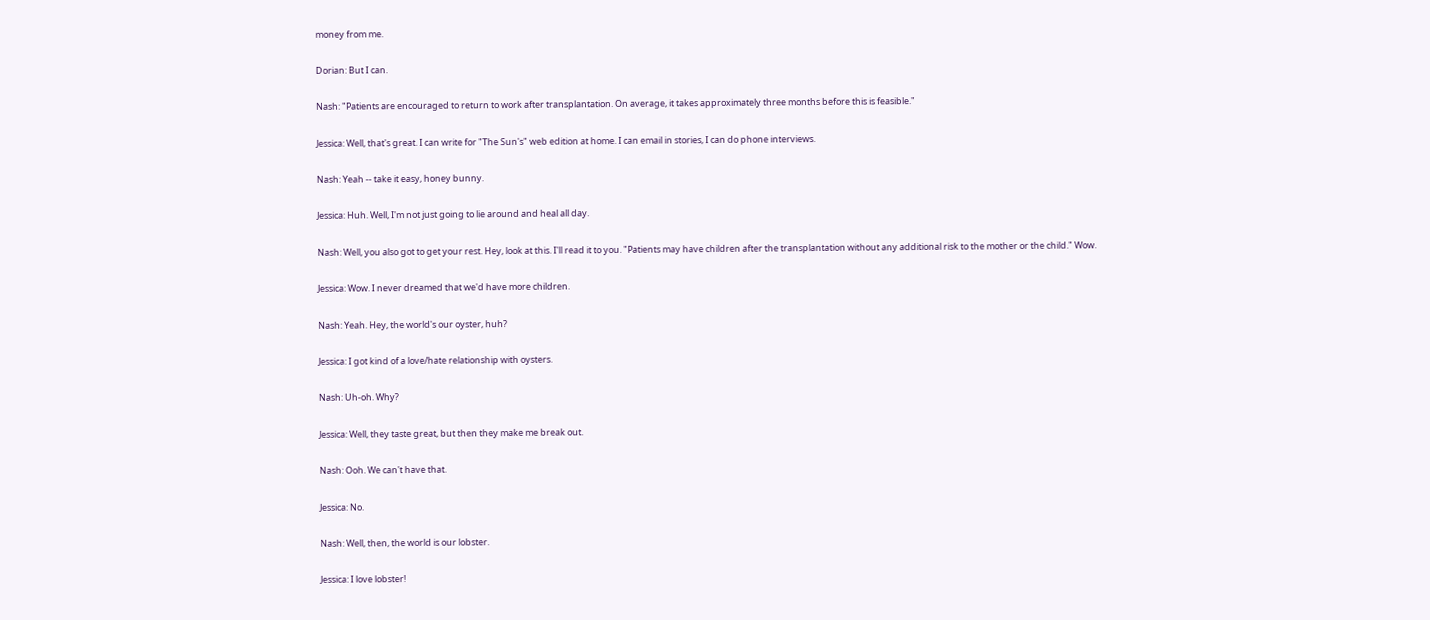money from me.

Dorian: But I can.

Nash: "Patients are encouraged to return to work after transplantation. On average, it takes approximately three months before this is feasible."

Jessica: Well, that's great. I can write for "The Sun's" web edition at home. I can email in stories, I can do phone interviews.

Nash: Yeah -- take it easy, honey bunny.

Jessica: Huh. Well, I'm not just going to lie around and heal all day.

Nash: Well, you also got to get your rest. Hey, look at this. I'll read it to you. "Patients may have children after the transplantation without any additional risk to the mother or the child." Wow.

Jessica: Wow. I never dreamed that we'd have more children.

Nash: Yeah. Hey, the world's our oyster, huh?

Jessica: I got kind of a love/hate relationship with oysters.

Nash: Uh-oh. Why?

Jessica: Well, they taste great, but then they make me break out.

Nash: Ooh. We can't have that.

Jessica: No.

Nash: Well, then, the world is our lobster.

Jessica: I love lobster!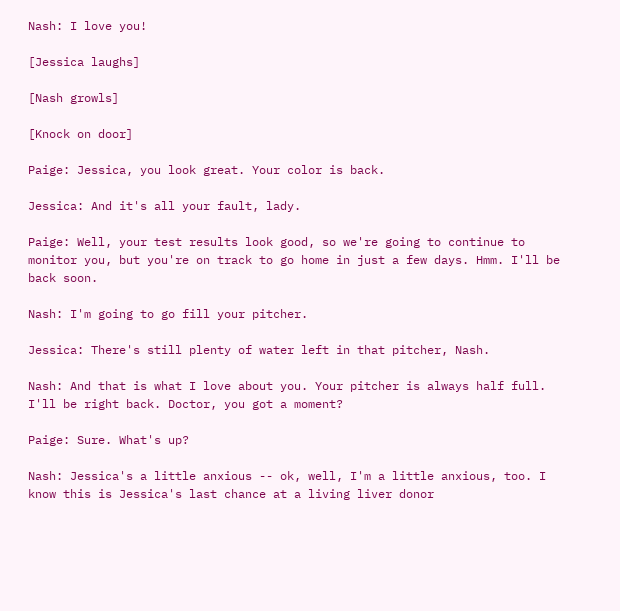Nash: I love you!

[Jessica laughs]

[Nash growls]

[Knock on door]

Paige: Jessica, you look great. Your color is back.

Jessica: And it's all your fault, lady.

Paige: Well, your test results look good, so we're going to continue to monitor you, but you're on track to go home in just a few days. Hmm. I'll be back soon.

Nash: I'm going to go fill your pitcher.

Jessica: There's still plenty of water left in that pitcher, Nash.

Nash: And that is what I love about you. Your pitcher is always half full. I'll be right back. Doctor, you got a moment?

Paige: Sure. What's up?

Nash: Jessica's a little anxious -- ok, well, I'm a little anxious, too. I know this is Jessica's last chance at a living liver donor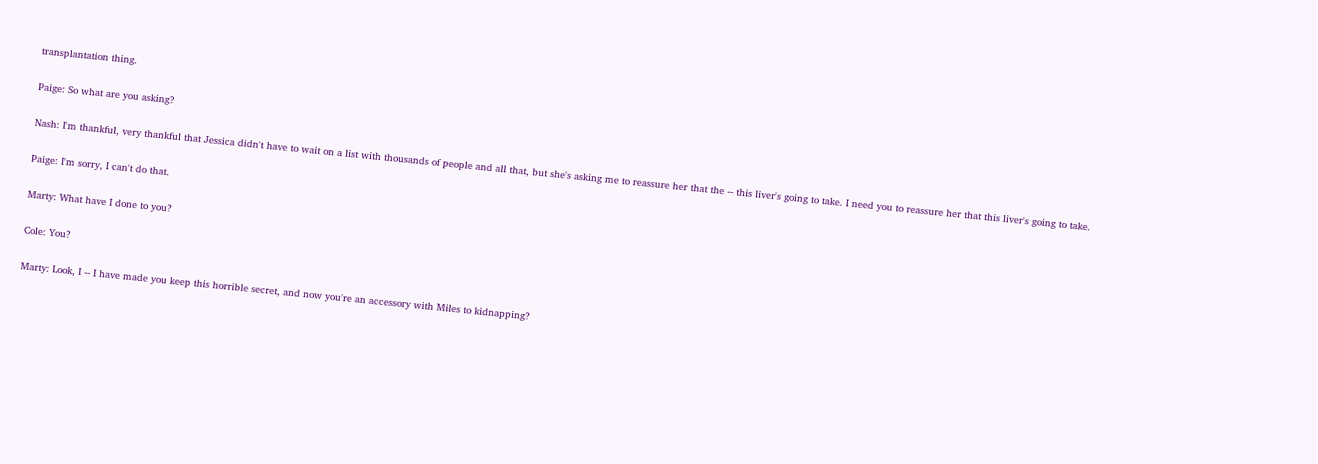transplantation thing.

Paige: So what are you asking?

Nash: I'm thankful, very thankful that Jessica didn't have to wait on a list with thousands of people and all that, but she's asking me to reassure her that the -- this liver's going to take. I need you to reassure her that this liver's going to take.

Paige: I'm sorry, I can't do that.

Marty: What have I done to you?

Cole: You?

Marty: Look, I -- I have made you keep this horrible secret, and now you're an accessory with Miles to kidnapping?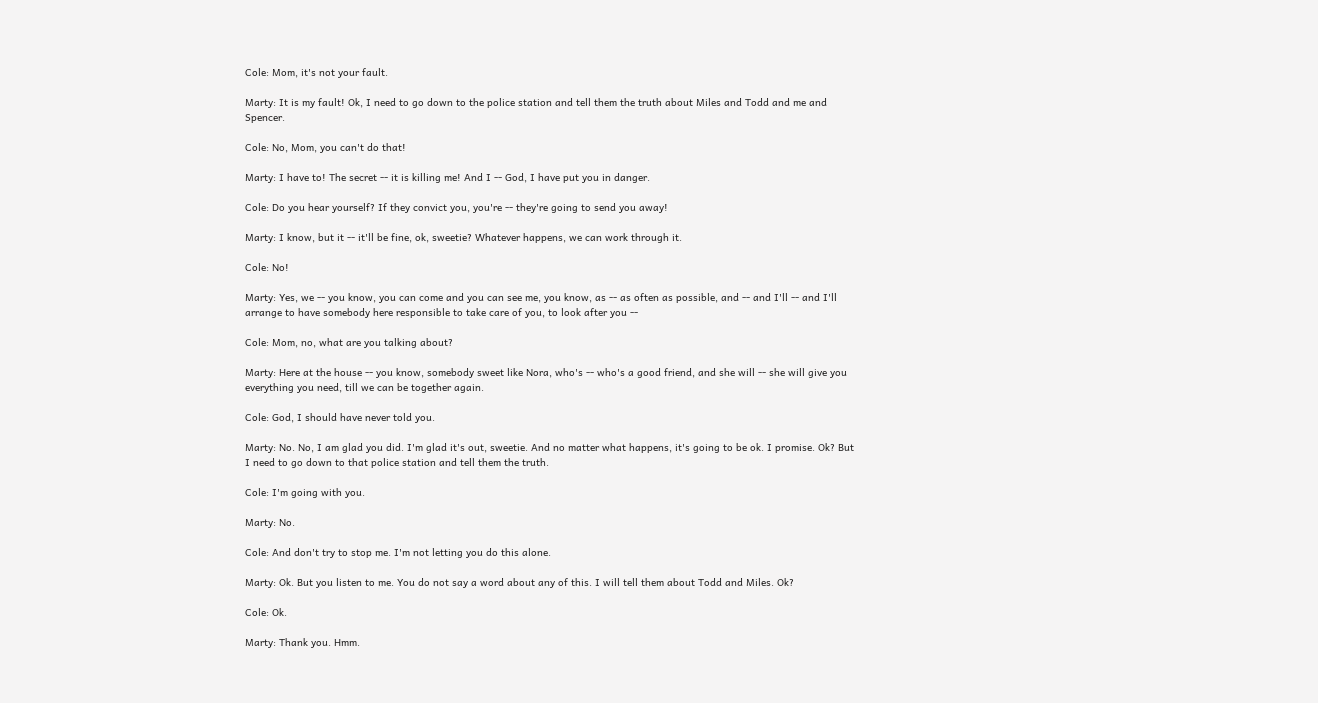Cole: Mom, it's not your fault.

Marty: It is my fault! Ok, I need to go down to the police station and tell them the truth about Miles and Todd and me and Spencer.

Cole: No, Mom, you can't do that!

Marty: I have to! The secret -- it is killing me! And I -- God, I have put you in danger.

Cole: Do you hear yourself? If they convict you, you're -- they're going to send you away!

Marty: I know, but it -- it'll be fine, ok, sweetie? Whatever happens, we can work through it.

Cole: No!

Marty: Yes, we -- you know, you can come and you can see me, you know, as -- as often as possible, and -- and I'll -- and I'll arrange to have somebody here responsible to take care of you, to look after you --

Cole: Mom, no, what are you talking about?

Marty: Here at the house -- you know, somebody sweet like Nora, who's -- who's a good friend, and she will -- she will give you everything you need, till we can be together again.

Cole: God, I should have never told you.

Marty: No. No, I am glad you did. I'm glad it's out, sweetie. And no matter what happens, it's going to be ok. I promise. Ok? But I need to go down to that police station and tell them the truth.

Cole: I'm going with you.

Marty: No.

Cole: And don't try to stop me. I'm not letting you do this alone.

Marty: Ok. But you listen to me. You do not say a word about any of this. I will tell them about Todd and Miles. Ok?

Cole: Ok.

Marty: Thank you. Hmm.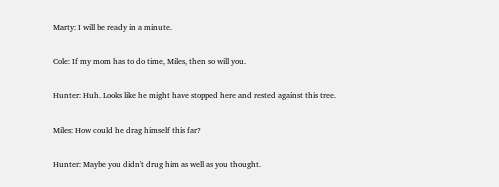Marty: I will be ready in a minute.

Cole: If my mom has to do time, Miles, then so will you.

Hunter: Huh. Looks like he might have stopped here and rested against this tree.

Miles: How could he drag himself this far?

Hunter: Maybe you didn't drug him as well as you thought.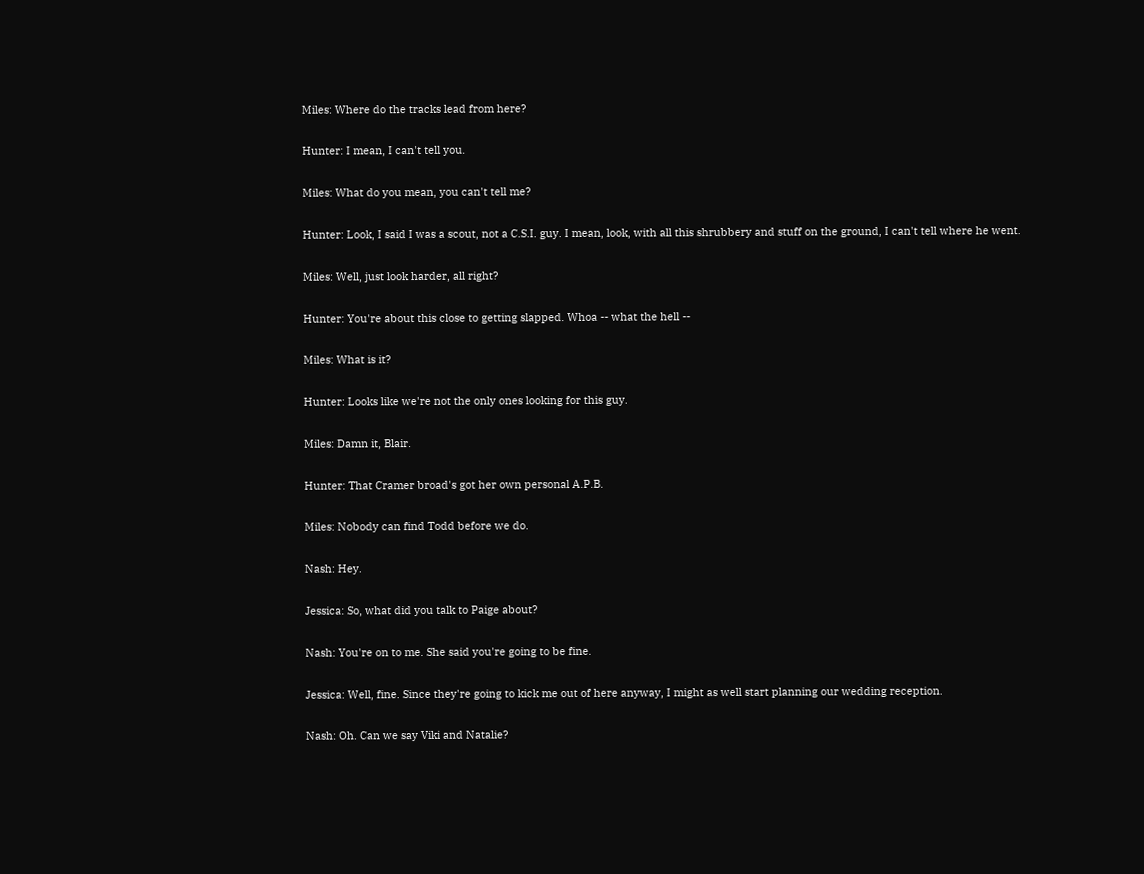Miles: Where do the tracks lead from here?

Hunter: I mean, I can't tell you.

Miles: What do you mean, you can't tell me?

Hunter: Look, I said I was a scout, not a C.S.I. guy. I mean, look, with all this shrubbery and stuff on the ground, I can't tell where he went.

Miles: Well, just look harder, all right?

Hunter: You're about this close to getting slapped. Whoa -- what the hell --

Miles: What is it?

Hunter: Looks like we're not the only ones looking for this guy.

Miles: Damn it, Blair.

Hunter: That Cramer broad's got her own personal A.P.B.

Miles: Nobody can find Todd before we do.

Nash: Hey.

Jessica: So, what did you talk to Paige about?

Nash: You're on to me. She said you're going to be fine.

Jessica: Well, fine. Since they're going to kick me out of here anyway, I might as well start planning our wedding reception.

Nash: Oh. Can we say Viki and Natalie?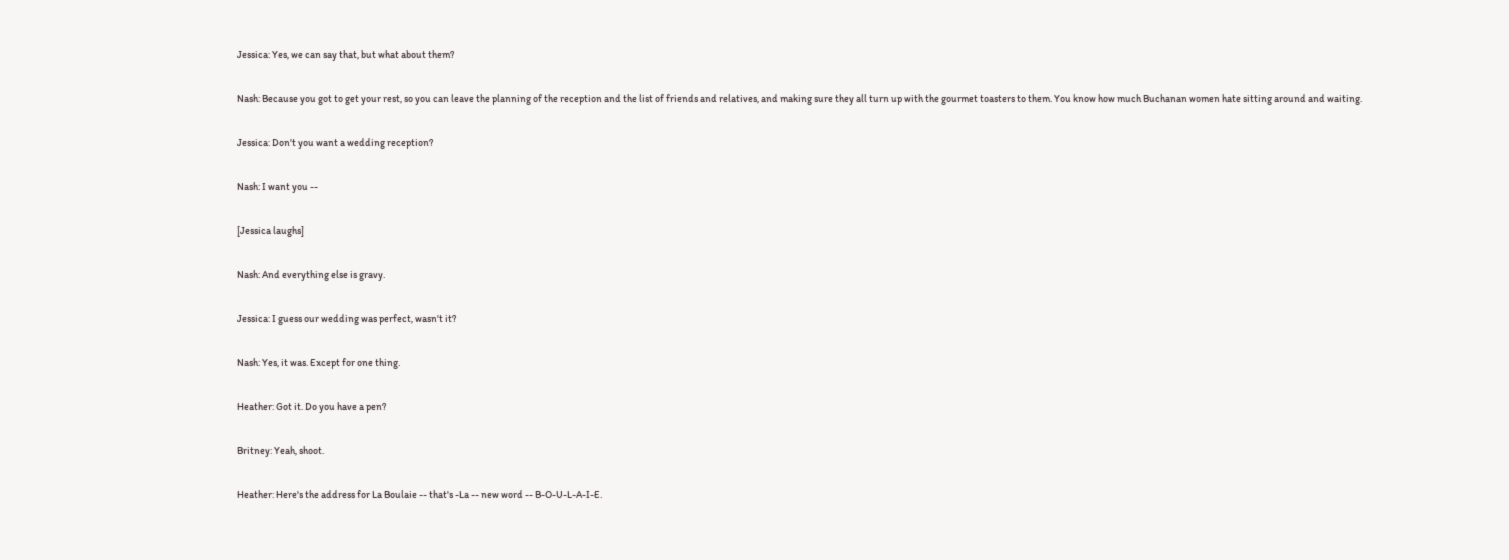Jessica: Yes, we can say that, but what about them?

Nash: Because you got to get your rest, so you can leave the planning of the reception and the list of friends and relatives, and making sure they all turn up with the gourmet toasters to them. You know how much Buchanan women hate sitting around and waiting.

Jessica: Don't you want a wedding reception?

Nash: I want you --

[Jessica laughs]

Nash: And everything else is gravy.

Jessica: I guess our wedding was perfect, wasn't it?

Nash: Yes, it was. Except for one thing.

Heather: Got it. Do you have a pen?

Britney: Yeah, shoot.

Heather: Here's the address for La Boulaie -- that's -La -- new word -- B-O-U-L-A-I-E.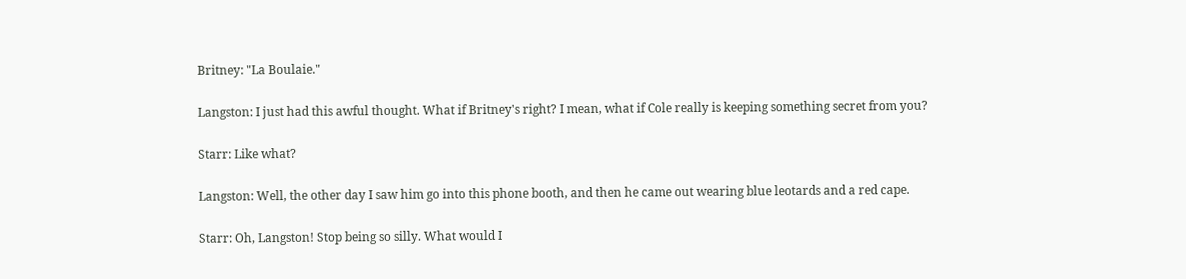Britney: "La Boulaie."

Langston: I just had this awful thought. What if Britney's right? I mean, what if Cole really is keeping something secret from you?

Starr: Like what?

Langston: Well, the other day I saw him go into this phone booth, and then he came out wearing blue leotards and a red cape.

Starr: Oh, Langston! Stop being so silly. What would I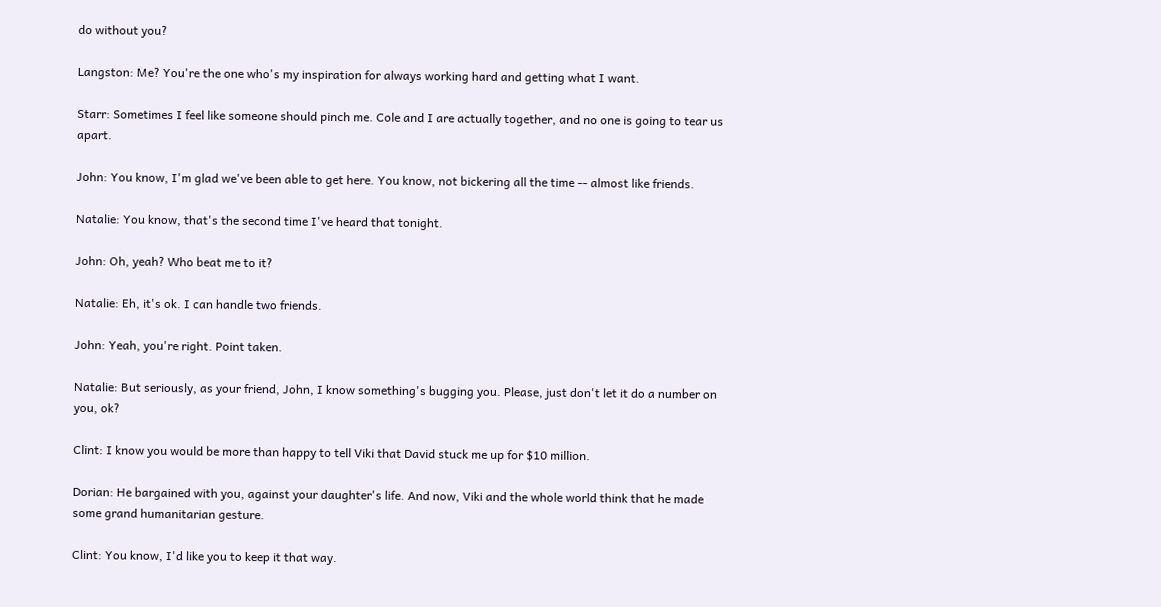do without you?

Langston: Me? You're the one who's my inspiration for always working hard and getting what I want.

Starr: Sometimes I feel like someone should pinch me. Cole and I are actually together, and no one is going to tear us apart.

John: You know, I'm glad we've been able to get here. You know, not bickering all the time -- almost like friends.

Natalie: You know, that's the second time I've heard that tonight.

John: Oh, yeah? Who beat me to it?

Natalie: Eh, it's ok. I can handle two friends.

John: Yeah, you're right. Point taken.

Natalie: But seriously, as your friend, John, I know something's bugging you. Please, just don't let it do a number on you, ok?

Clint: I know you would be more than happy to tell Viki that David stuck me up for $10 million.

Dorian: He bargained with you, against your daughter's life. And now, Viki and the whole world think that he made some grand humanitarian gesture.

Clint: You know, I'd like you to keep it that way.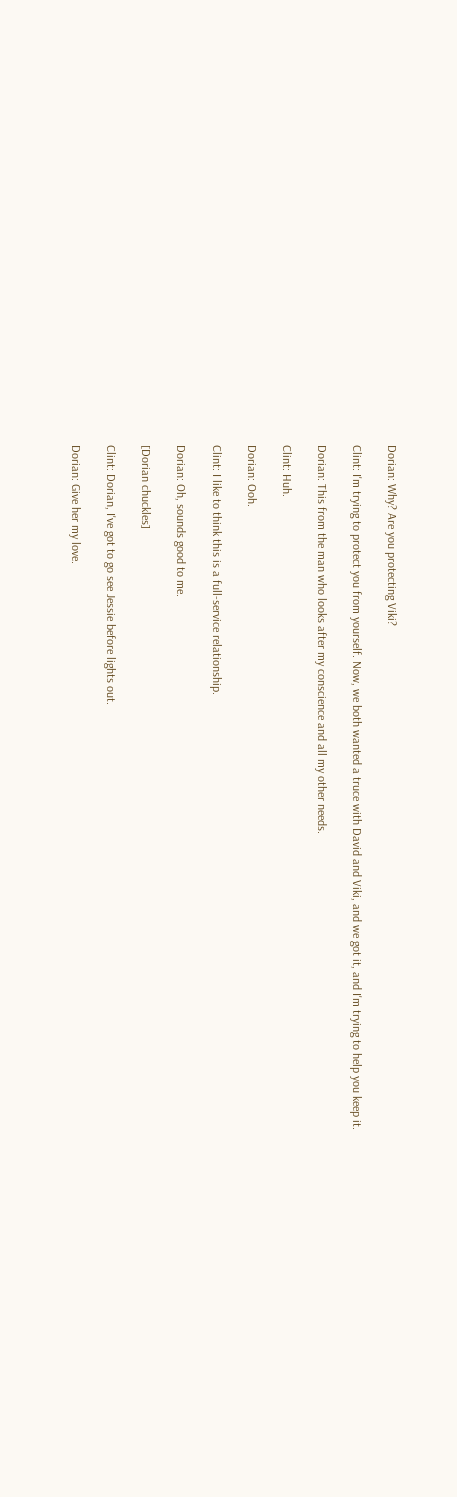Dorian: Why? Are you protecting Viki?

Clint: I'm trying to protect you from yourself. Now, we both wanted a truce with David and Viki, and we got it, and I'm trying to help you keep it.

Dorian: This from the man who looks after my conscience and all my other needs.

Clint: Huh.

Dorian: Ooh.

Clint: I like to think this is a full-service relationship.

Dorian: Oh, sounds good to me.

[Dorian chuckles]

Clint: Dorian, I've got to go see Jessie before lights out.

Dorian: Give her my love.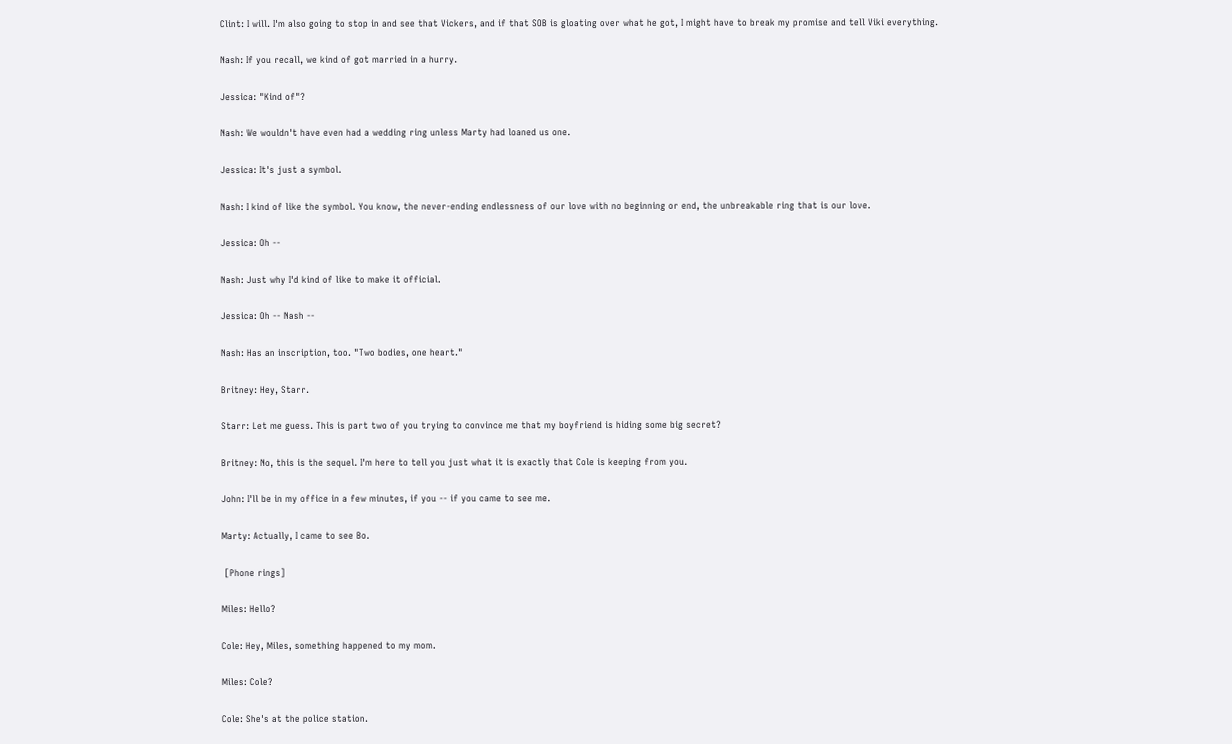Clint: I will. I'm also going to stop in and see that Vickers, and if that SOB is gloating over what he got, I might have to break my promise and tell Viki everything.

Nash: If you recall, we kind of got married in a hurry.

Jessica: "Kind of"?

Nash: We wouldn't have even had a wedding ring unless Marty had loaned us one.

Jessica: It's just a symbol.

Nash: I kind of like the symbol. You know, the never-ending endlessness of our love with no beginning or end, the unbreakable ring that is our love.

Jessica: Oh --

Nash: Just why I'd kind of like to make it official.

Jessica: Oh -- Nash --

Nash: Has an inscription, too. "Two bodies, one heart."

Britney: Hey, Starr.

Starr: Let me guess. This is part two of you trying to convince me that my boyfriend is hiding some big secret?

Britney: No, this is the sequel. I'm here to tell you just what it is exactly that Cole is keeping from you.

John: I'll be in my office in a few minutes, if you -- if you came to see me.

Marty: Actually, I came to see Bo.

 [Phone rings]

Miles: Hello?

Cole: Hey, Miles, something happened to my mom.

Miles: Cole?

Cole: She's at the police station.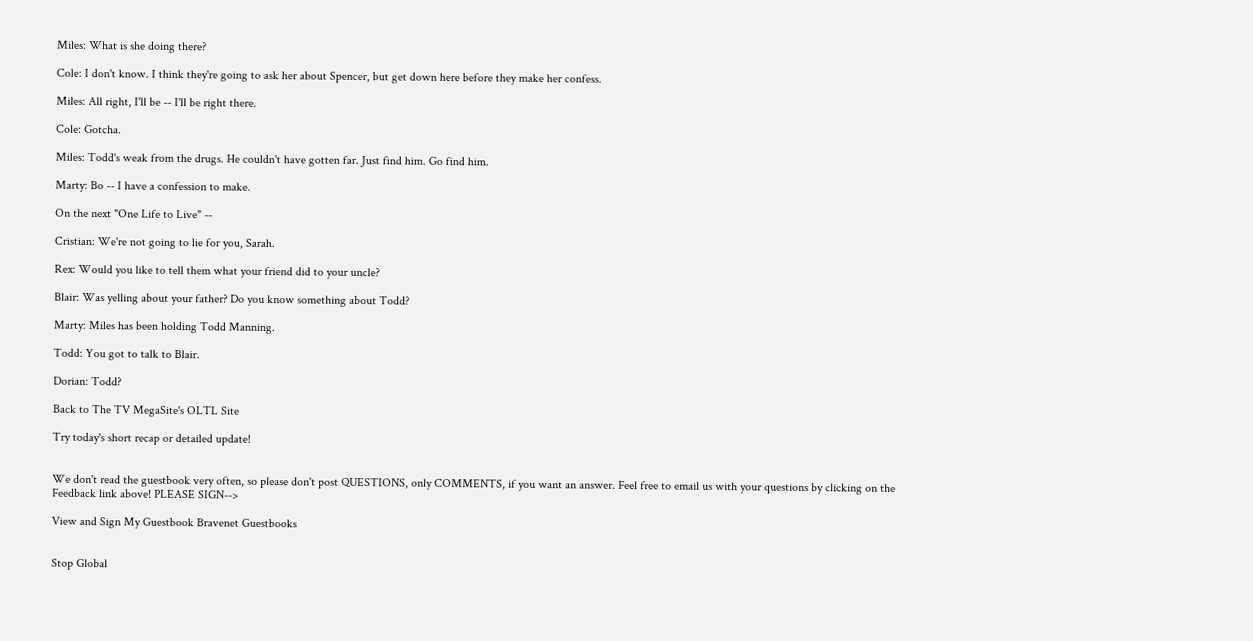Miles: What is she doing there?

Cole: I don't know. I think they're going to ask her about Spencer, but get down here before they make her confess.

Miles: All right, I'll be -- I'll be right there.

Cole: Gotcha.

Miles: Todd's weak from the drugs. He couldn't have gotten far. Just find him. Go find him.

Marty: Bo -- I have a confession to make.

On the next "One Life to Live" --

Cristian: We're not going to lie for you, Sarah.

Rex: Would you like to tell them what your friend did to your uncle?

Blair: Was yelling about your father? Do you know something about Todd?

Marty: Miles has been holding Todd Manning.

Todd: You got to talk to Blair.

Dorian: Todd?

Back to The TV MegaSite's OLTL Site

Try today's short recap or detailed update!


We don't read the guestbook very often, so please don't post QUESTIONS, only COMMENTS, if you want an answer. Feel free to email us with your questions by clicking on the Feedback link above! PLEASE SIGN-->

View and Sign My Guestbook Bravenet Guestbooks


Stop Global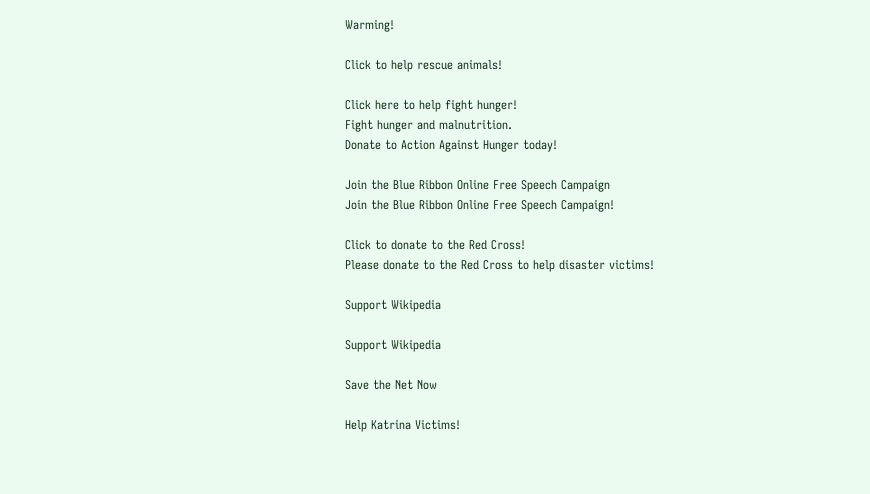Warming!

Click to help rescue animals!

Click here to help fight hunger!
Fight hunger and malnutrition.
Donate to Action Against Hunger today!

Join the Blue Ribbon Online Free Speech Campaign
Join the Blue Ribbon Online Free Speech Campaign!

Click to donate to the Red Cross!
Please donate to the Red Cross to help disaster victims!

Support Wikipedia

Support Wikipedia

Save the Net Now

Help Katrina Victims!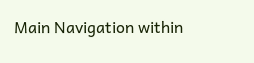Main Navigation within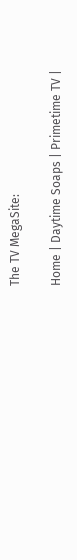The TV MegaSite:

Home | Daytime Soaps | Primetime TV |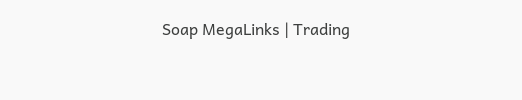Soap MegaLinks | Trading